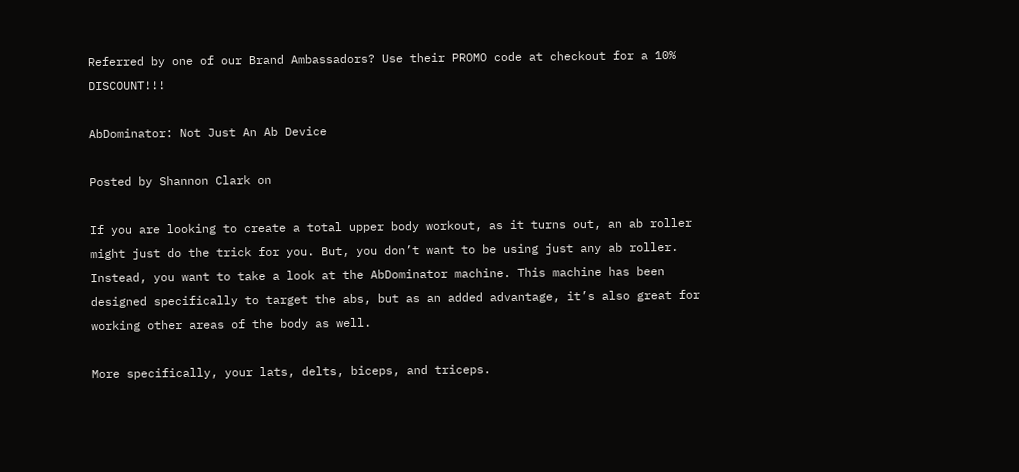Referred by one of our Brand Ambassadors? Use their PROMO code at checkout for a 10% DISCOUNT!!!

AbDominator: Not Just An Ab Device

Posted by Shannon Clark on

If you are looking to create a total upper body workout, as it turns out, an ab roller might just do the trick for you. But, you don’t want to be using just any ab roller. Instead, you want to take a look at the AbDominator machine. This machine has been designed specifically to target the abs, but as an added advantage, it’s also great for working other areas of the body as well.

More specifically, your lats, delts, biceps, and triceps.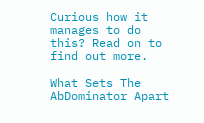Curious how it manages to do this? Read on to find out more.

What Sets The AbDominator Apart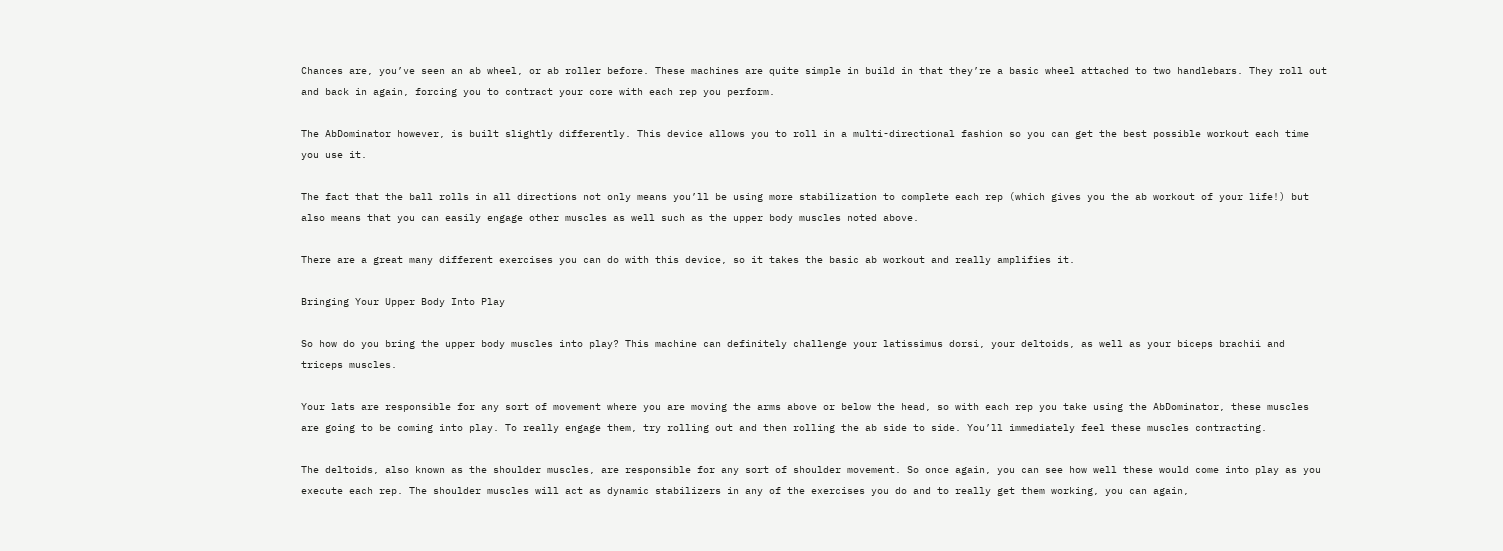Chances are, you’ve seen an ab wheel, or ab roller before. These machines are quite simple in build in that they’re a basic wheel attached to two handlebars. They roll out and back in again, forcing you to contract your core with each rep you perform.

The AbDominator however, is built slightly differently. This device allows you to roll in a multi-directional fashion so you can get the best possible workout each time you use it.

The fact that the ball rolls in all directions not only means you’ll be using more stabilization to complete each rep (which gives you the ab workout of your life!) but also means that you can easily engage other muscles as well such as the upper body muscles noted above.

There are a great many different exercises you can do with this device, so it takes the basic ab workout and really amplifies it.

Bringing Your Upper Body Into Play

So how do you bring the upper body muscles into play? This machine can definitely challenge your latissimus dorsi, your deltoids, as well as your biceps brachii and triceps muscles.

Your lats are responsible for any sort of movement where you are moving the arms above or below the head, so with each rep you take using the AbDominator, these muscles are going to be coming into play. To really engage them, try rolling out and then rolling the ab side to side. You’ll immediately feel these muscles contracting.

The deltoids, also known as the shoulder muscles, are responsible for any sort of shoulder movement. So once again, you can see how well these would come into play as you execute each rep. The shoulder muscles will act as dynamic stabilizers in any of the exercises you do and to really get them working, you can again,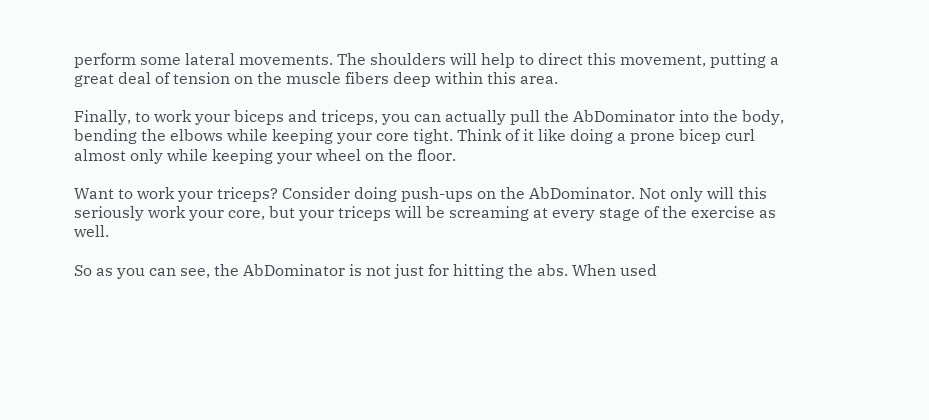perform some lateral movements. The shoulders will help to direct this movement, putting a great deal of tension on the muscle fibers deep within this area.

Finally, to work your biceps and triceps, you can actually pull the AbDominator into the body, bending the elbows while keeping your core tight. Think of it like doing a prone bicep curl almost only while keeping your wheel on the floor.

Want to work your triceps? Consider doing push-ups on the AbDominator. Not only will this seriously work your core, but your triceps will be screaming at every stage of the exercise as well.

So as you can see, the AbDominator is not just for hitting the abs. When used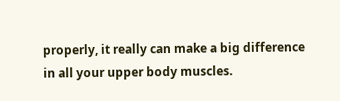properly, it really can make a big difference in all your upper body muscles.